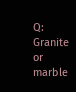Q: Granite or marble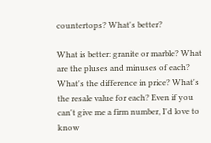countertops? What's better?

What is better: granite or marble? What are the pluses and minuses of each? What's the difference in price? What's the resale value for each? Even if you can't give me a firm number, I'd love to know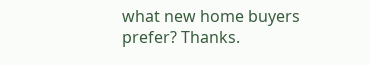what new home buyers prefer? Thanks.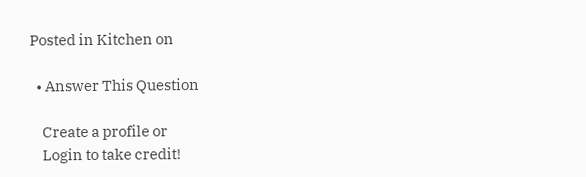Posted in Kitchen on

  • Answer This Question

    Create a profile or
    Login to take credit!